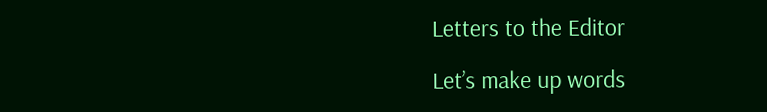Letters to the Editor

Let’s make up words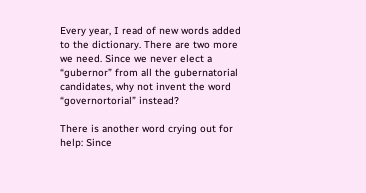Every year, I read of new words added to the dictionary. There are two more we need. Since we never elect a “gubernor” from all the gubernatorial candidates, why not invent the word “governortorial” instead?

There is another word crying out for help: Since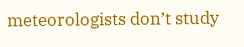meteorologists don’t study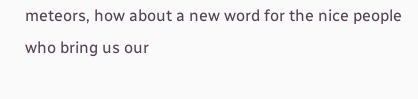meteors, how about a new word for the nice people who bring us our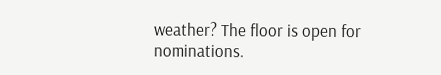weather? The floor is open for nominations.